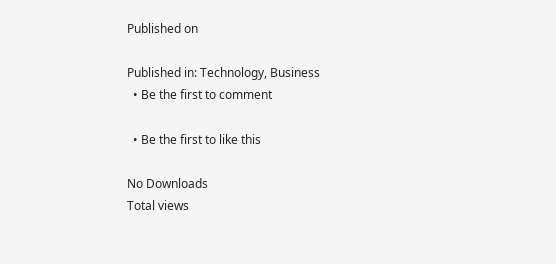Published on

Published in: Technology, Business
  • Be the first to comment

  • Be the first to like this

No Downloads
Total views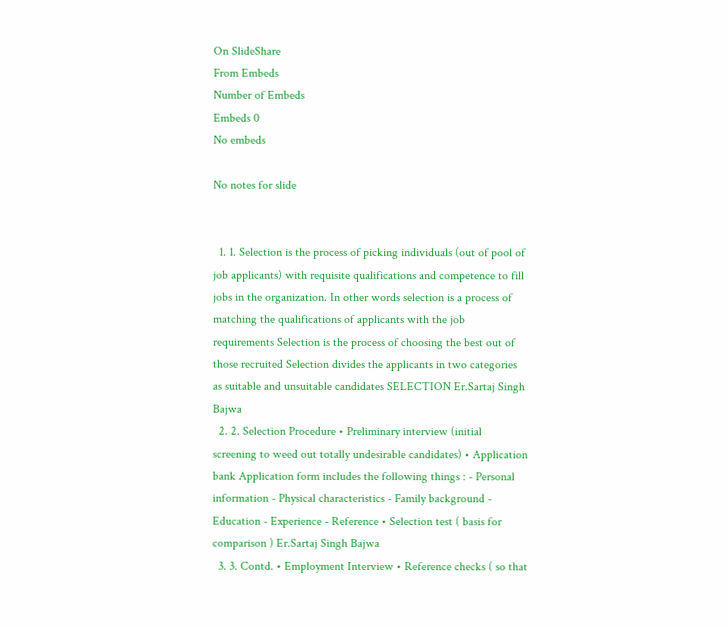On SlideShare
From Embeds
Number of Embeds
Embeds 0
No embeds

No notes for slide


  1. 1. Selection is the process of picking individuals (out of pool of job applicants) with requisite qualifications and competence to fill jobs in the organization. In other words selection is a process of matching the qualifications of applicants with the job requirements Selection is the process of choosing the best out of those recruited Selection divides the applicants in two categories as suitable and unsuitable candidates SELECTION Er.Sartaj Singh Bajwa
  2. 2. Selection Procedure • Preliminary interview (initial screening to weed out totally undesirable candidates) • Application bank Application form includes the following things : - Personal information - Physical characteristics - Family background - Education - Experience - Reference • Selection test ( basis for comparison ) Er.Sartaj Singh Bajwa
  3. 3. Contd. • Employment Interview • Reference checks ( so that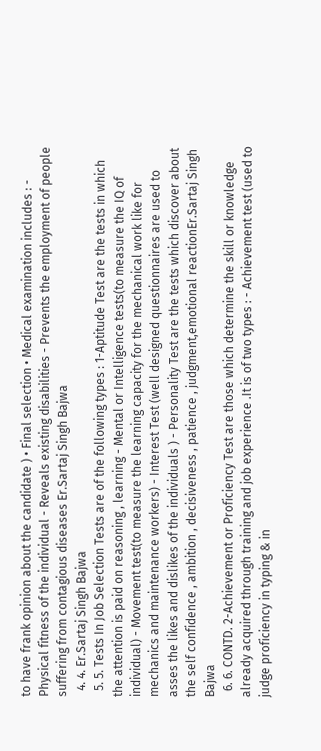to have frank opinion about the candidate ) • Final selection • Medical examination includes : - Physical fitness of the individual - Reveals existing disabilities - Prevents the employment of people suffering from contagious diseases Er.Sartaj Singh Bajwa
  4. 4. Er.Sartaj Singh Bajwa
  5. 5. Tests In Job Selection Tests are of the following types : 1-Aptitude Test are the tests in which the attention is paid on reasoning , learning - Mental or Intelligence tests(to measure the IQ of individual) - Movement test(to measure the learning capacity for the mechanical work like for mechanics and maintenance workers) - Interest Test (well designed questionnaires are used to asses the likes and dislikes of the individuals ) - Personality Test are the tests which discover about the self confidence , ambition , decisiveness , patience , judgment,emotional reactionEr.Sartaj Singh Bajwa
  6. 6. CONTD. 2-Achievement or Proficiency Test are those which determine the skill or knowledge already acquired through training and job experience .It is of two types : - Achievement test (used to judge proficiency in typing & in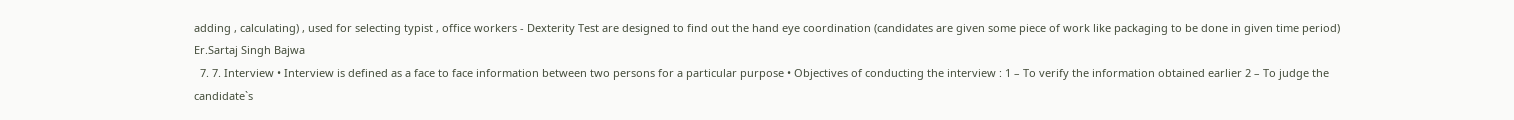adding , calculating) , used for selecting typist , office workers - Dexterity Test are designed to find out the hand eye coordination (candidates are given some piece of work like packaging to be done in given time period) Er.Sartaj Singh Bajwa
  7. 7. Interview • Interview is defined as a face to face information between two persons for a particular purpose • Objectives of conducting the interview : 1 – To verify the information obtained earlier 2 – To judge the candidate`s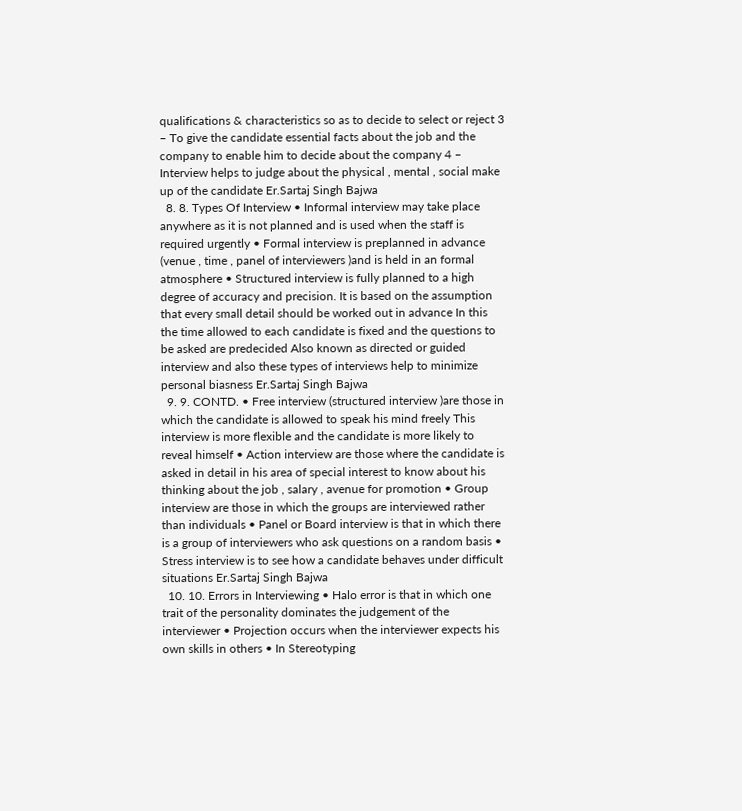qualifications & characteristics so as to decide to select or reject 3 – To give the candidate essential facts about the job and the company to enable him to decide about the company 4 – Interview helps to judge about the physical , mental , social make up of the candidate Er.Sartaj Singh Bajwa
  8. 8. Types Of Interview • Informal interview may take place anywhere as it is not planned and is used when the staff is required urgently • Formal interview is preplanned in advance (venue , time , panel of interviewers )and is held in an formal atmosphere • Structured interview is fully planned to a high degree of accuracy and precision. It is based on the assumption that every small detail should be worked out in advance In this the time allowed to each candidate is fixed and the questions to be asked are predecided Also known as directed or guided interview and also these types of interviews help to minimize personal biasness Er.Sartaj Singh Bajwa
  9. 9. CONTD. • Free interview (structured interview )are those in which the candidate is allowed to speak his mind freely This interview is more flexible and the candidate is more likely to reveal himself • Action interview are those where the candidate is asked in detail in his area of special interest to know about his thinking about the job , salary , avenue for promotion • Group interview are those in which the groups are interviewed rather than individuals • Panel or Board interview is that in which there is a group of interviewers who ask questions on a random basis • Stress interview is to see how a candidate behaves under difficult situations Er.Sartaj Singh Bajwa
  10. 10. Errors in Interviewing • Halo error is that in which one trait of the personality dominates the judgement of the interviewer • Projection occurs when the interviewer expects his own skills in others • In Stereotyping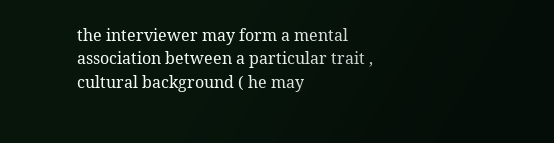the interviewer may form a mental association between a particular trait , cultural background ( he may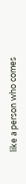like a person who comes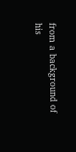from a background of his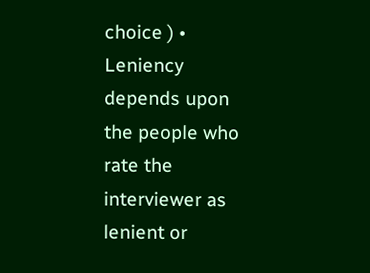choice ) • Leniency depends upon the people who rate the interviewer as lenient or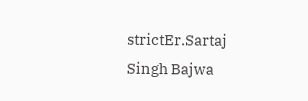strictEr.Sartaj Singh Bajwa